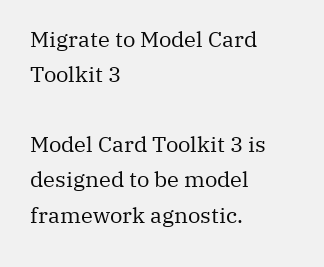Migrate to Model Card Toolkit 3

Model Card Toolkit 3 is designed to be model framework agnostic.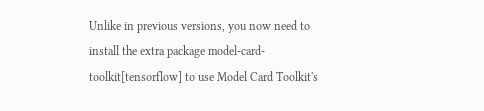Unlike in previous versions, you now need to install the extra package model-card-toolkit[tensorflow] to use Model Card Toolkit's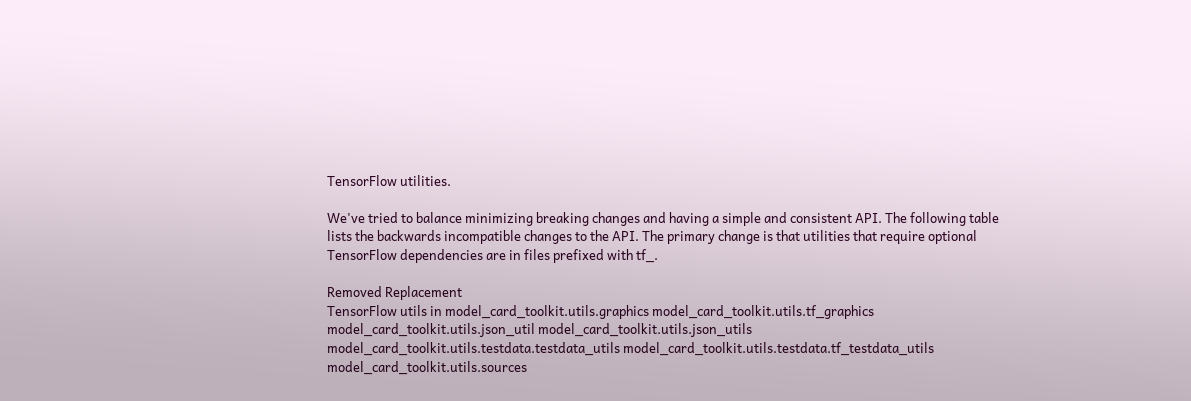TensorFlow utilities.

We've tried to balance minimizing breaking changes and having a simple and consistent API. The following table lists the backwards incompatible changes to the API. The primary change is that utilities that require optional TensorFlow dependencies are in files prefixed with tf_.

Removed Replacement
TensorFlow utils in model_card_toolkit.utils.graphics model_card_toolkit.utils.tf_graphics
model_card_toolkit.utils.json_util model_card_toolkit.utils.json_utils
model_card_toolkit.utils.testdata.testdata_utils model_card_toolkit.utils.testdata.tf_testdata_utils
model_card_toolkit.utils.sources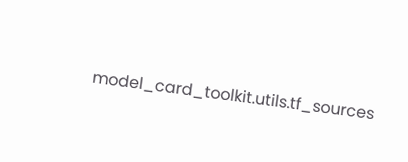model_card_toolkit.utils.tf_sources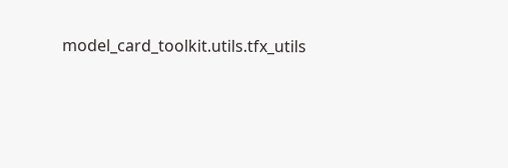model_card_toolkit.utils.tfx_utils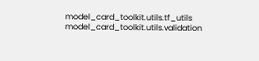model_card_toolkit.utils.tf_utils
model_card_toolkit.utils.validation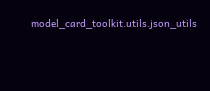model_card_toolkit.utils.json_utils